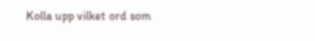Kolla upp vilket ord som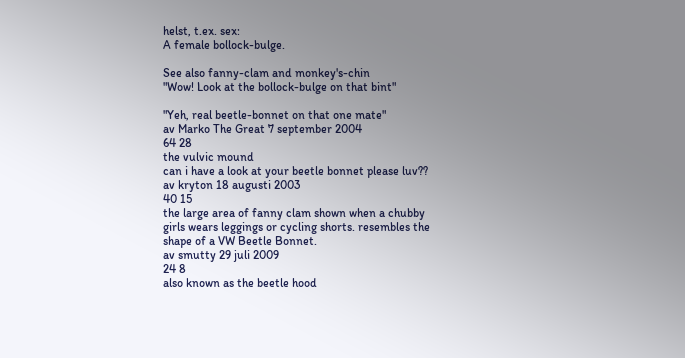helst, t.ex. sex:
A female bollock-bulge.

See also fanny-clam and monkey's-chin
"Wow! Look at the bollock-bulge on that bint"

"Yeh, real beetle-bonnet on that one mate"
av Marko The Great 7 september 2004
64 28
the vulvic mound
can i have a look at your beetle bonnet please luv??
av kryton 18 augusti 2003
40 15
the large area of fanny clam shown when a chubby girls wears leggings or cycling shorts. resembles the shape of a VW Beetle Bonnet.
av smutty 29 juli 2009
24 8
also known as the beetle hood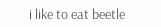i like to eat beetle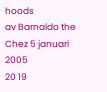hoods
av Barnaldo the Chez 5 januari 2005
20 19